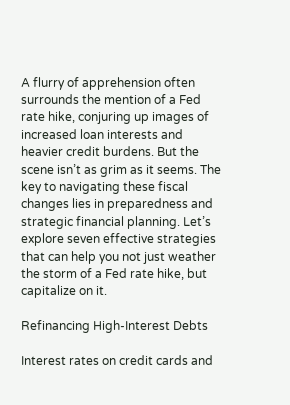A flurry of apprehension often surrounds the mention of a Fed rate hike, conjuring up images of increased loan interests and heavier credit burdens. But the scene isn’t as grim as it seems. The key to navigating these fiscal changes lies in preparedness and strategic financial planning. Let’s explore seven effective strategies that can help you not just weather the storm of a Fed rate hike, but capitalize on it.

Refinancing High-Interest Debts

Interest rates on credit cards and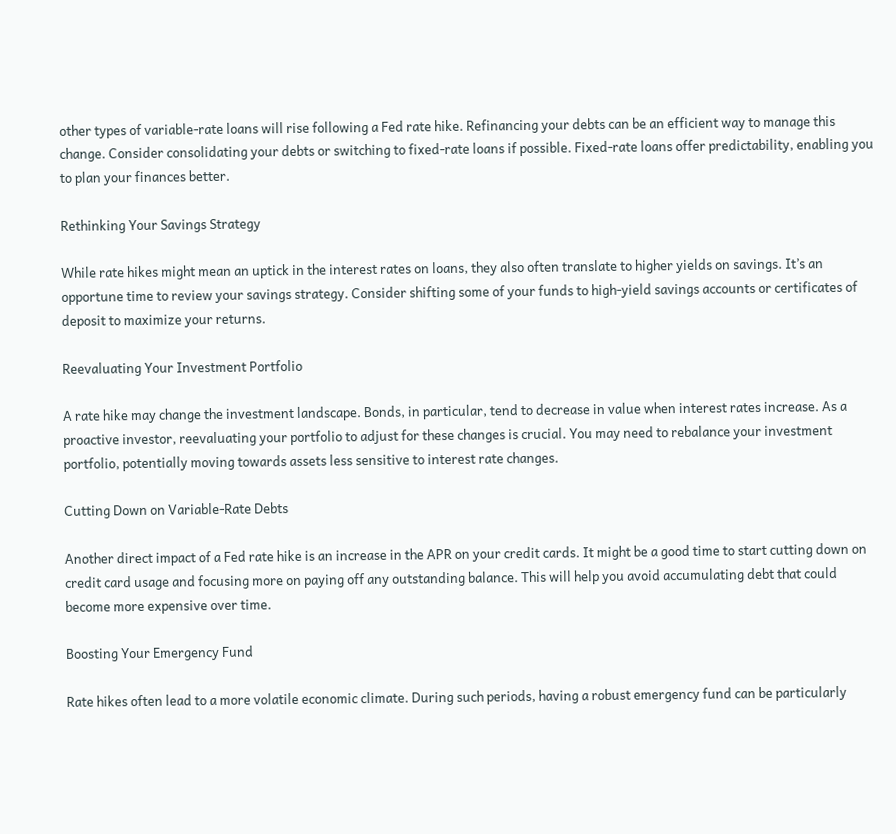other types of variable-rate loans will rise following a Fed rate hike. Refinancing your debts can be an efficient way to manage this change. Consider consolidating your debts or switching to fixed-rate loans if possible. Fixed-rate loans offer predictability, enabling you to plan your finances better.

Rethinking Your Savings Strategy

While rate hikes might mean an uptick in the interest rates on loans, they also often translate to higher yields on savings. It’s an opportune time to review your savings strategy. Consider shifting some of your funds to high-yield savings accounts or certificates of deposit to maximize your returns.

Reevaluating Your Investment Portfolio

A rate hike may change the investment landscape. Bonds, in particular, tend to decrease in value when interest rates increase. As a proactive investor, reevaluating your portfolio to adjust for these changes is crucial. You may need to rebalance your investment portfolio, potentially moving towards assets less sensitive to interest rate changes.

Cutting Down on Variable-Rate Debts

Another direct impact of a Fed rate hike is an increase in the APR on your credit cards. It might be a good time to start cutting down on credit card usage and focusing more on paying off any outstanding balance. This will help you avoid accumulating debt that could become more expensive over time.

Boosting Your Emergency Fund

Rate hikes often lead to a more volatile economic climate. During such periods, having a robust emergency fund can be particularly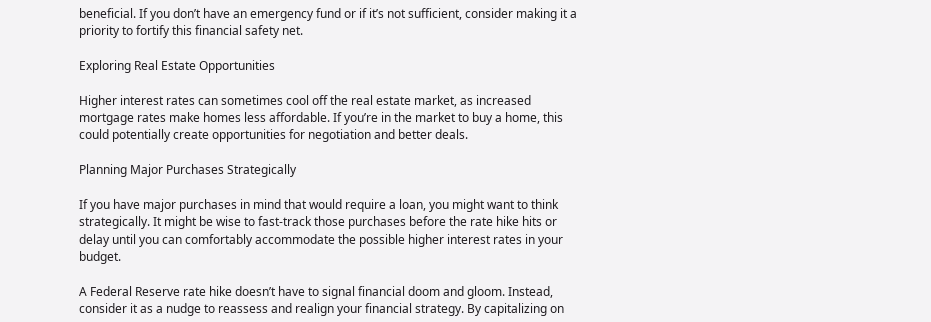beneficial. If you don’t have an emergency fund or if it’s not sufficient, consider making it a priority to fortify this financial safety net.

Exploring Real Estate Opportunities

Higher interest rates can sometimes cool off the real estate market, as increased mortgage rates make homes less affordable. If you’re in the market to buy a home, this could potentially create opportunities for negotiation and better deals.

Planning Major Purchases Strategically

If you have major purchases in mind that would require a loan, you might want to think strategically. It might be wise to fast-track those purchases before the rate hike hits or delay until you can comfortably accommodate the possible higher interest rates in your budget.

A Federal Reserve rate hike doesn’t have to signal financial doom and gloom. Instead, consider it as a nudge to reassess and realign your financial strategy. By capitalizing on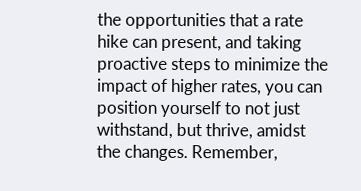the opportunities that a rate hike can present, and taking proactive steps to minimize the impact of higher rates, you can position yourself to not just withstand, but thrive, amidst the changes. Remember,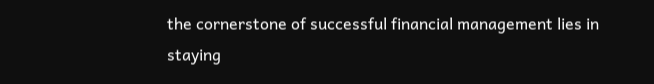the cornerstone of successful financial management lies in staying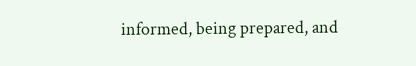informed, being prepared, and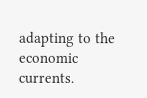adapting to the economic currents.